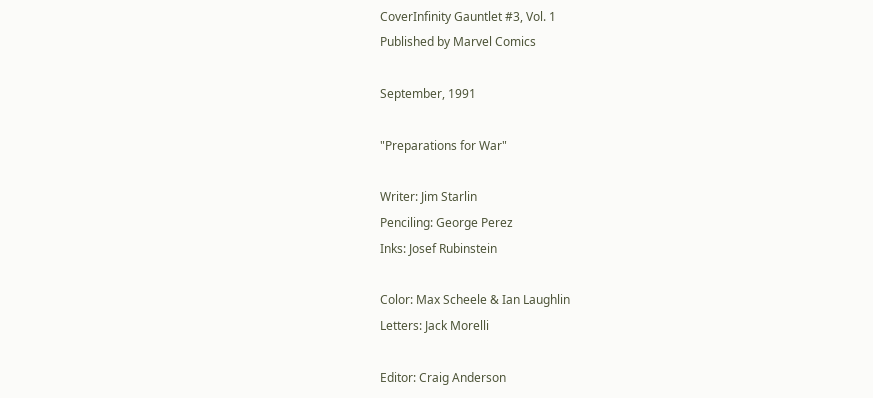CoverInfinity Gauntlet #3, Vol. 1
Published by Marvel Comics

September, 1991

"Preparations for War"

Writer: Jim Starlin
Penciling: George Perez
Inks: Josef Rubinstein

Color: Max Scheele & Ian Laughlin
Letters: Jack Morelli

Editor: Craig Anderson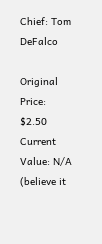Chief: Tom DeFalco

Original Price: $2.50
Current Value: N/A (believe it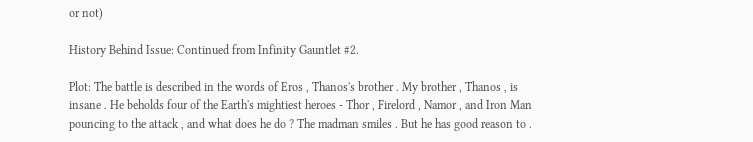or not)

History Behind Issue: Continued from Infinity Gauntlet #2.

Plot: The battle is described in the words of Eros , Thanos's brother . My brother , Thanos , is insane . He beholds four of the Earth's mightiest heroes - Thor , Firelord , Namor , and Iron Man pouncing to the attack , and what does he do ? The madman smiles . But he has good reason to .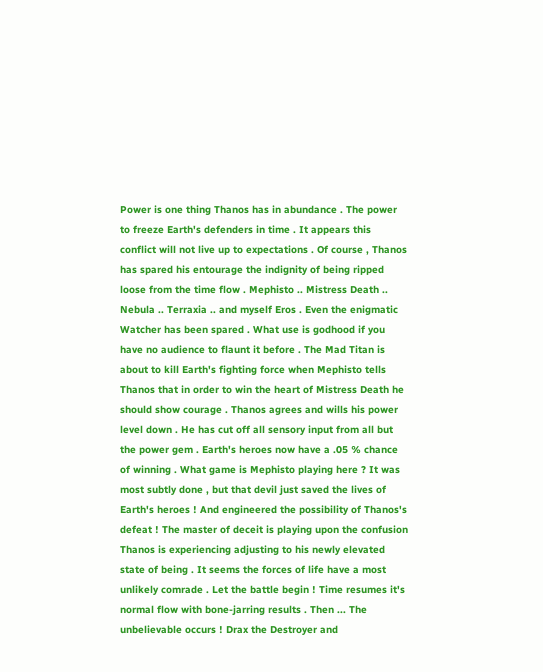Power is one thing Thanos has in abundance . The power to freeze Earth's defenders in time . It appears this conflict will not live up to expectations . Of course , Thanos has spared his entourage the indignity of being ripped loose from the time flow . Mephisto .. Mistress Death .. Nebula .. Terraxia .. and myself Eros . Even the enigmatic Watcher has been spared . What use is godhood if you have no audience to flaunt it before . The Mad Titan is about to kill Earth's fighting force when Mephisto tells Thanos that in order to win the heart of Mistress Death he should show courage . Thanos agrees and wills his power level down . He has cut off all sensory input from all but the power gem . Earth's heroes now have a .05 % chance of winning . What game is Mephisto playing here ? It was most subtly done , but that devil just saved the lives of Earth's heroes ! And engineered the possibility of Thanos's defeat ! The master of deceit is playing upon the confusion Thanos is experiencing adjusting to his newly elevated state of being . It seems the forces of life have a most unlikely comrade . Let the battle begin ! Time resumes it's normal flow with bone-jarring results . Then ... The unbelievable occurs ! Drax the Destroyer and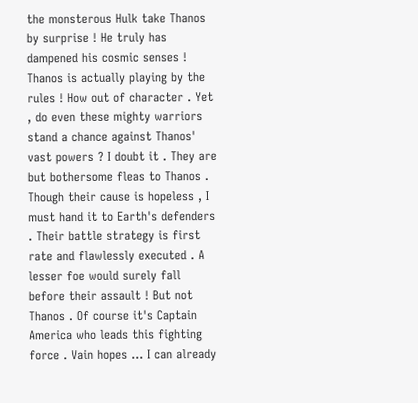the monsterous Hulk take Thanos by surprise ! He truly has dampened his cosmic senses ! Thanos is actually playing by the rules ! How out of character . Yet , do even these mighty warriors stand a chance against Thanos' vast powers ? I doubt it . They are but bothersome fleas to Thanos . Though their cause is hopeless , I must hand it to Earth's defenders . Their battle strategy is first rate and flawlessly executed . A lesser foe would surely fall before their assault ! But not Thanos . Of course it's Captain America who leads this fighting force . Vain hopes ... I can already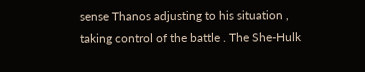sense Thanos adjusting to his situation , taking control of the battle . The She-Hulk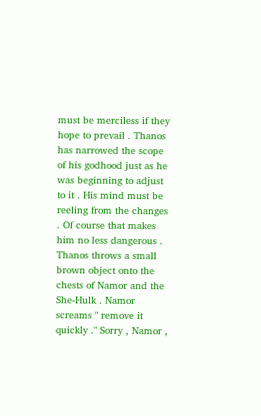must be merciless if they hope to prevail . Thanos has narrowed the scope of his godhood just as he was beginning to adjust to it . His mind must be reeling from the changes . Of course that makes him no less dangerous . Thanos throws a small brown object onto the chests of Namor and the She-Hulk . Namor screams " remove it quickly ." Sorry , Namor ,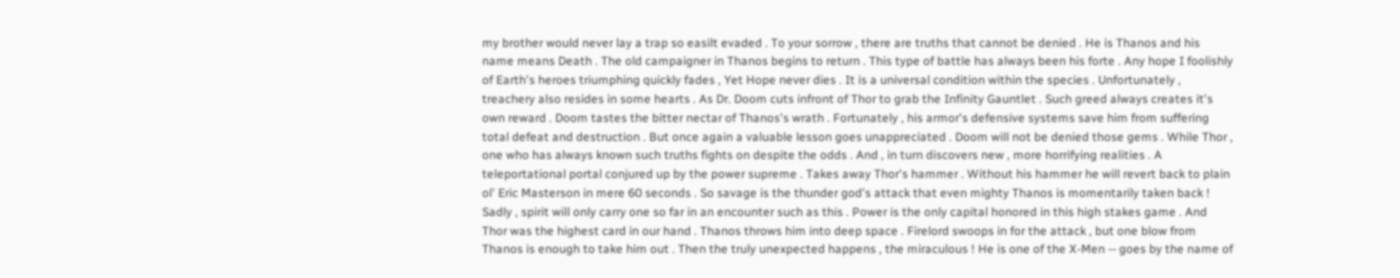my brother would never lay a trap so easilt evaded . To your sorrow , there are truths that cannot be denied . He is Thanos and his name means Death . The old campaigner in Thanos begins to return . This type of battle has always been his forte . Any hope I foolishly of Earth's heroes triumphing quickly fades , Yet Hope never dies . It is a universal condition within the species . Unfortunately , treachery also resides in some hearts . As Dr. Doom cuts infront of Thor to grab the Infinity Gauntlet . Such greed always creates it's own reward . Doom tastes the bitter nectar of Thanos's wrath . Fortunately , his armor's defensive systems save him from suffering total defeat and destruction . But once again a valuable lesson goes unappreciated . Doom will not be denied those gems . While Thor , one who has always known such truths fights on despite the odds . And , in turn discovers new , more horrifying realities . A teleportational portal conjured up by the power supreme . Takes away Thor's hammer . Without his hammer he will revert back to plain ol' Eric Masterson in mere 60 seconds . So savage is the thunder god's attack that even mighty Thanos is momentarily taken back ! Sadly , spirit will only carry one so far in an encounter such as this . Power is the only capital honored in this high stakes game . And Thor was the highest card in our hand . Thanos throws him into deep space . Firelord swoops in for the attack , but one blow from Thanos is enough to take him out . Then the truly unexpected happens , the miraculous ! He is one of the X-Men -- goes by the name of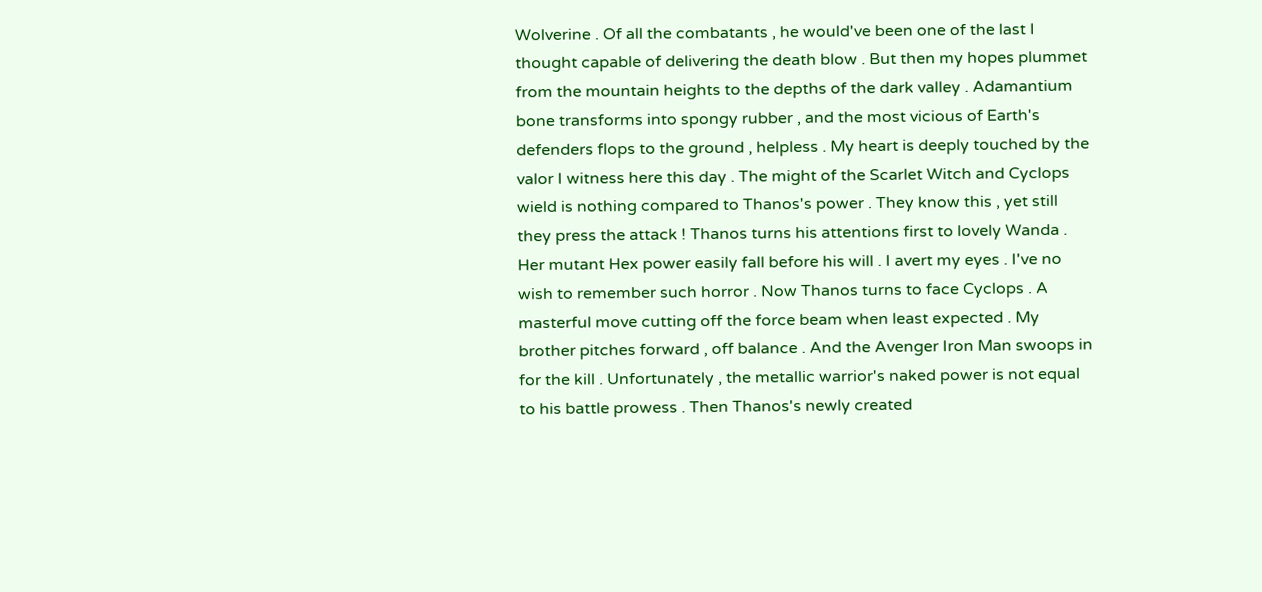Wolverine . Of all the combatants , he would've been one of the last I thought capable of delivering the death blow . But then my hopes plummet from the mountain heights to the depths of the dark valley . Adamantium bone transforms into spongy rubber , and the most vicious of Earth's defenders flops to the ground , helpless . My heart is deeply touched by the valor I witness here this day . The might of the Scarlet Witch and Cyclops wield is nothing compared to Thanos's power . They know this , yet still they press the attack ! Thanos turns his attentions first to lovely Wanda . Her mutant Hex power easily fall before his will . I avert my eyes . I've no wish to remember such horror . Now Thanos turns to face Cyclops . A masterful move cutting off the force beam when least expected . My brother pitches forward , off balance . And the Avenger Iron Man swoops in for the kill . Unfortunately , the metallic warrior's naked power is not equal to his battle prowess . Then Thanos's newly created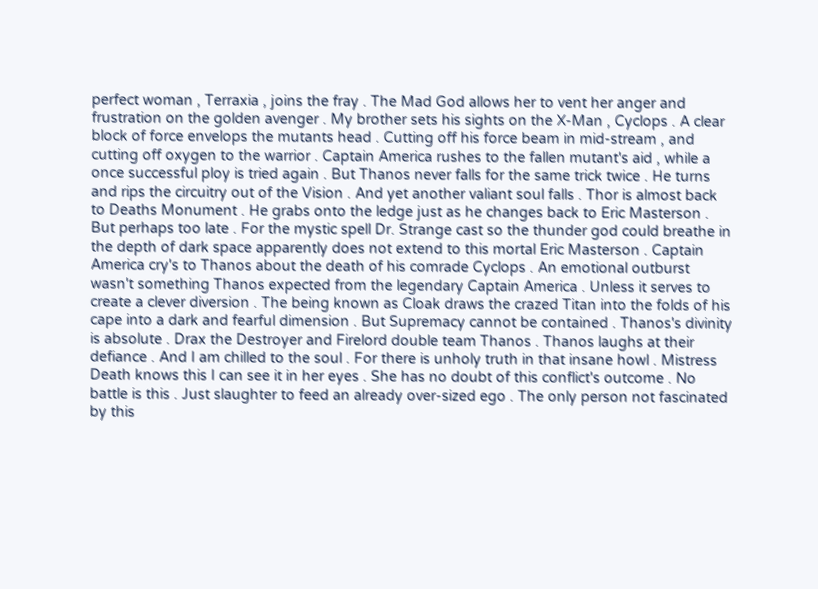perfect woman , Terraxia , joins the fray . The Mad God allows her to vent her anger and frustration on the golden avenger . My brother sets his sights on the X-Man , Cyclops . A clear block of force envelops the mutants head . Cutting off his force beam in mid-stream , and cutting off oxygen to the warrior . Captain America rushes to the fallen mutant's aid , while a once successful ploy is tried again . But Thanos never falls for the same trick twice . He turns and rips the circuitry out of the Vision . And yet another valiant soul falls . Thor is almost back to Deaths Monument . He grabs onto the ledge just as he changes back to Eric Masterson . But perhaps too late . For the mystic spell Dr. Strange cast so the thunder god could breathe in the depth of dark space apparently does not extend to this mortal Eric Masterson . Captain America cry's to Thanos about the death of his comrade Cyclops . An emotional outburst wasn't something Thanos expected from the legendary Captain America . Unless it serves to create a clever diversion . The being known as Cloak draws the crazed Titan into the folds of his cape into a dark and fearful dimension . But Supremacy cannot be contained . Thanos's divinity is absolute . Drax the Destroyer and Firelord double team Thanos . Thanos laughs at their defiance . And I am chilled to the soul . For there is unholy truth in that insane howl . Mistress Death knows this I can see it in her eyes . She has no doubt of this conflict's outcome . No battle is this . Just slaughter to feed an already over-sized ego . The only person not fascinated by this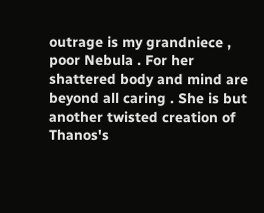outrage is my grandniece , poor Nebula . For her shattered body and mind are beyond all caring . She is but another twisted creation of Thanos's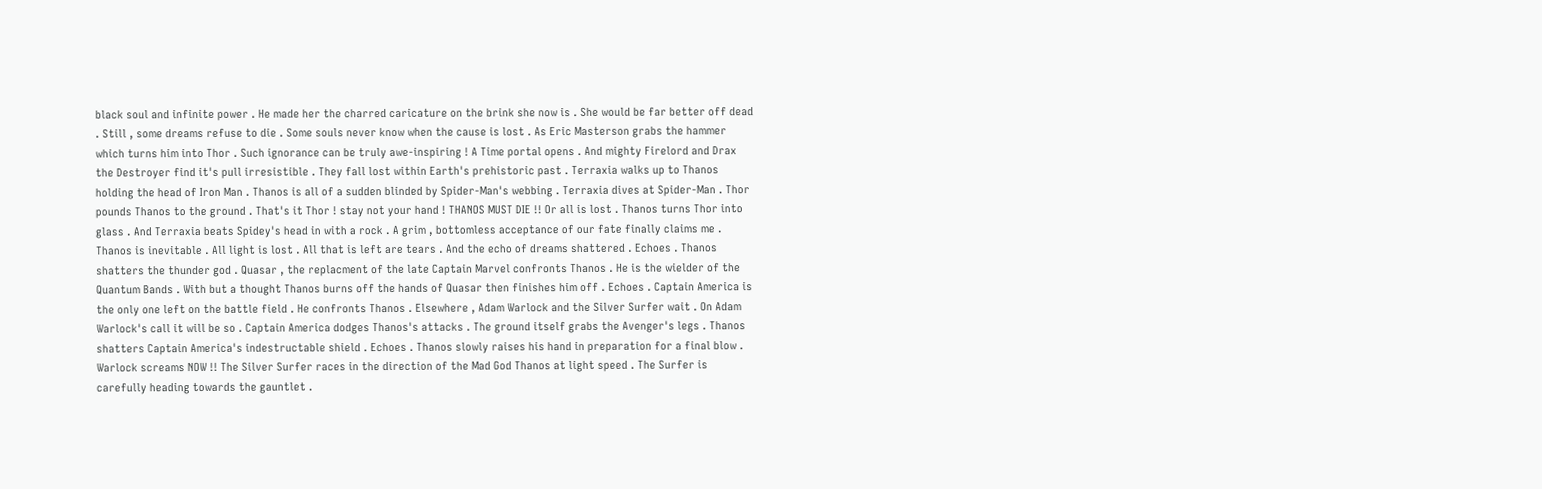black soul and infinite power . He made her the charred caricature on the brink she now is . She would be far better off dead . Still , some dreams refuse to die . Some souls never know when the cause is lost . As Eric Masterson grabs the hammer which turns him into Thor . Such ignorance can be truly awe-inspiring ! A Time portal opens . And mighty Firelord and Drax the Destroyer find it's pull irresistible . They fall lost within Earth's prehistoric past . Terraxia walks up to Thanos holding the head of Iron Man . Thanos is all of a sudden blinded by Spider-Man's webbing . Terraxia dives at Spider-Man . Thor pounds Thanos to the ground . That's it Thor ! stay not your hand ! THANOS MUST DIE !! Or all is lost . Thanos turns Thor into glass . And Terraxia beats Spidey's head in with a rock . A grim , bottomless acceptance of our fate finally claims me . Thanos is inevitable . All light is lost . All that is left are tears . And the echo of dreams shattered . Echoes . Thanos shatters the thunder god . Quasar , the replacment of the late Captain Marvel confronts Thanos . He is the wielder of the Quantum Bands . With but a thought Thanos burns off the hands of Quasar then finishes him off . Echoes . Captain America is the only one left on the battle field . He confronts Thanos . Elsewhere , Adam Warlock and the Silver Surfer wait . On Adam Warlock's call it will be so . Captain America dodges Thanos's attacks . The ground itself grabs the Avenger's legs . Thanos shatters Captain America's indestructable shield . Echoes . Thanos slowly raises his hand in preparation for a final blow . Warlock screams NOW !! The Silver Surfer races in the direction of the Mad God Thanos at light speed . The Surfer is carefully heading towards the gauntlet .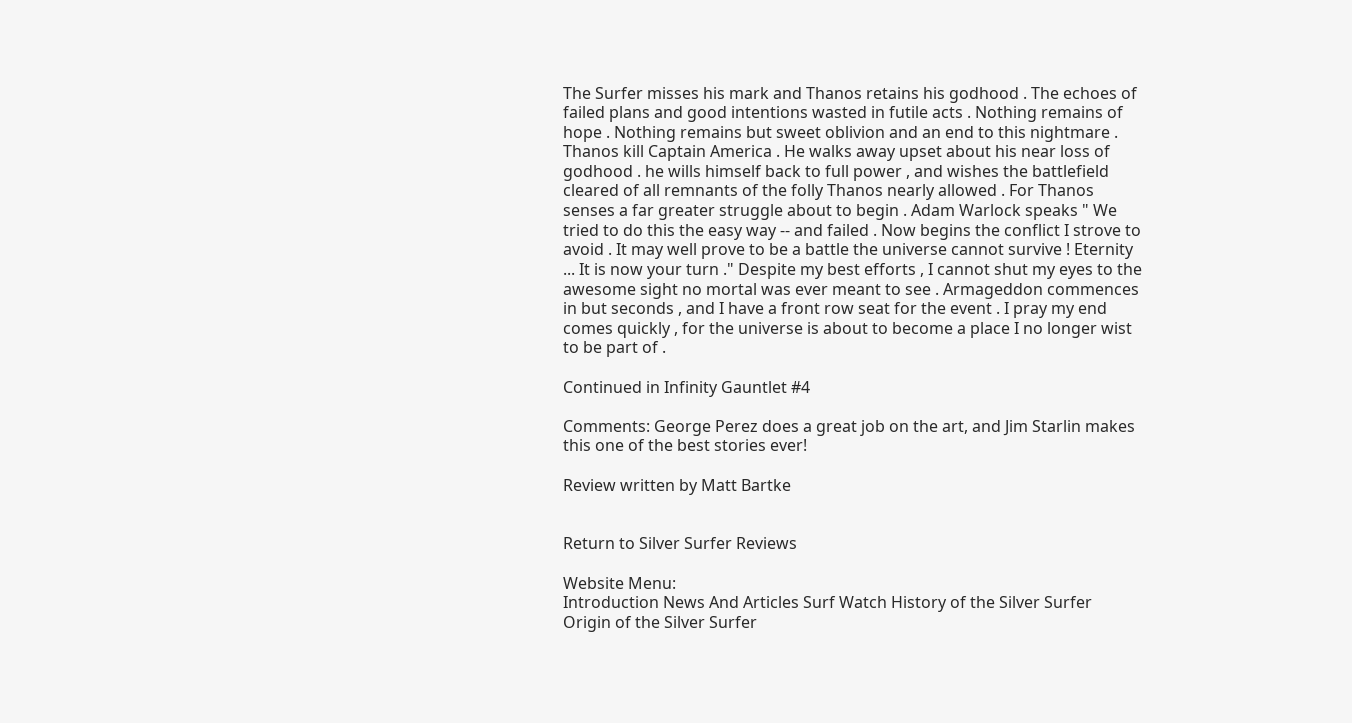The Surfer misses his mark and Thanos retains his godhood . The echoes of failed plans and good intentions wasted in futile acts . Nothing remains of hope . Nothing remains but sweet oblivion and an end to this nightmare . Thanos kill Captain America . He walks away upset about his near loss of godhood . he wills himself back to full power , and wishes the battlefield cleared of all remnants of the folly Thanos nearly allowed . For Thanos senses a far greater struggle about to begin . Adam Warlock speaks " We tried to do this the easy way -- and failed . Now begins the conflict I strove to avoid . It may well prove to be a battle the universe cannot survive ! Eternity ... It is now your turn ." Despite my best efforts , I cannot shut my eyes to the awesome sight no mortal was ever meant to see . Armageddon commences in but seconds , and I have a front row seat for the event . I pray my end comes quickly , for the universe is about to become a place I no longer wist to be part of .

Continued in Infinity Gauntlet #4

Comments: George Perez does a great job on the art, and Jim Starlin makes this one of the best stories ever!

Review written by Matt Bartke


Return to Silver Surfer Reviews

Website Menu:
Introduction News And Articles Surf Watch History of the Silver Surfer Origin of the Silver Surfer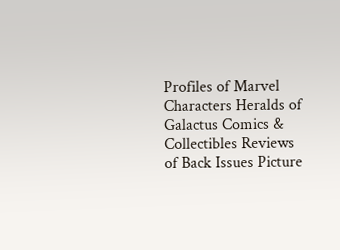Profiles of Marvel Characters Heralds of Galactus Comics & Collectibles Reviews of Back Issues Picture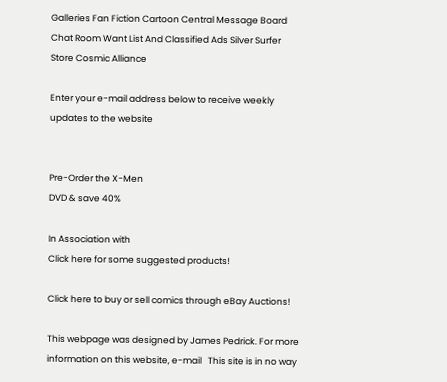Galleries Fan Fiction Cartoon Central Message Board Chat Room Want List And Classified Ads Silver Surfer Store Cosmic Alliance

Enter your e-mail address below to receive weekly updates to the website


Pre-Order the X-Men
DVD & save 40%

In Association with
Click here for some suggested products!

Click here to buy or sell comics through eBay Auctions!

This webpage was designed by James Pedrick. For more information on this website, e-mail   This site is in no way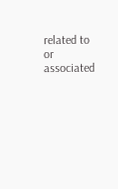related to or associated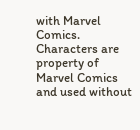with Marvel Comics.   Characters are property of Marvel Comics and used without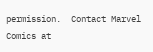permission.  Contact Marvel Comics at